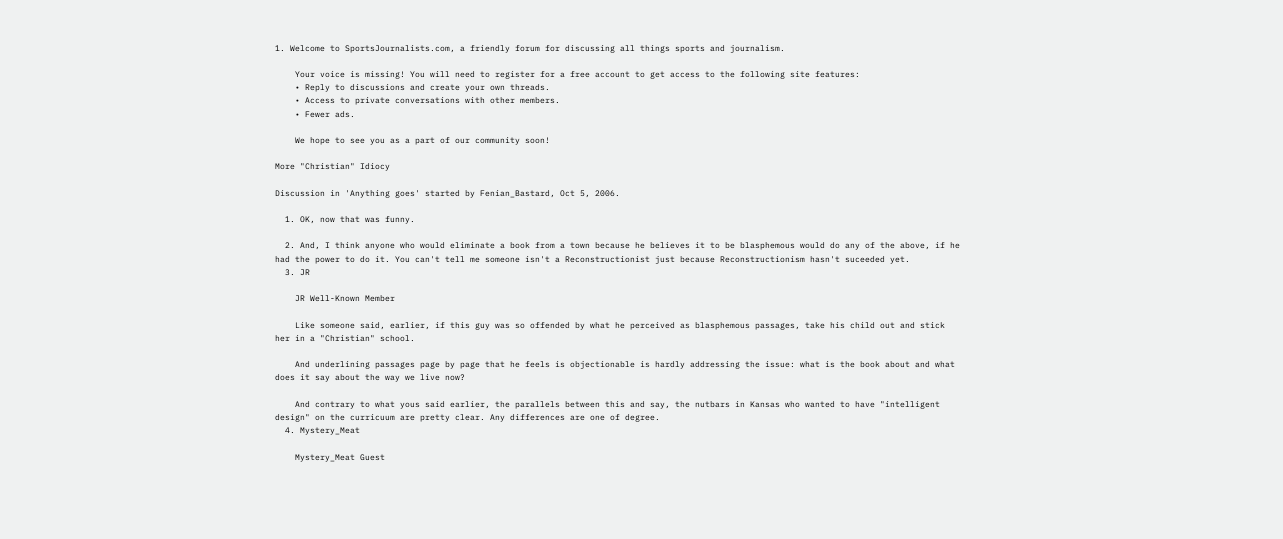1. Welcome to SportsJournalists.com, a friendly forum for discussing all things sports and journalism.

    Your voice is missing! You will need to register for a free account to get access to the following site features:
    • Reply to discussions and create your own threads.
    • Access to private conversations with other members.
    • Fewer ads.

    We hope to see you as a part of our community soon!

More "Christian" Idiocy

Discussion in 'Anything goes' started by Fenian_Bastard, Oct 5, 2006.

  1. OK, now that was funny.

  2. And, I think anyone who would eliminate a book from a town because he believes it to be blasphemous would do any of the above, if he had the power to do it. You can't tell me someone isn't a Reconstructionist just because Reconstructionism hasn't suceeded yet.
  3. JR

    JR Well-Known Member

    Like someone said, earlier, if this guy was so offended by what he perceived as blasphemous passages, take his child out and stick her in a "Christian" school.

    And underlining passages page by page that he feels is objectionable is hardly addressing the issue: what is the book about and what does it say about the way we live now?

    And contrary to what yous said earlier, the parallels between this and say, the nutbars in Kansas who wanted to have "intelligent design" on the curricuum are pretty clear. Any differences are one of degree.
  4. Mystery_Meat

    Mystery_Meat Guest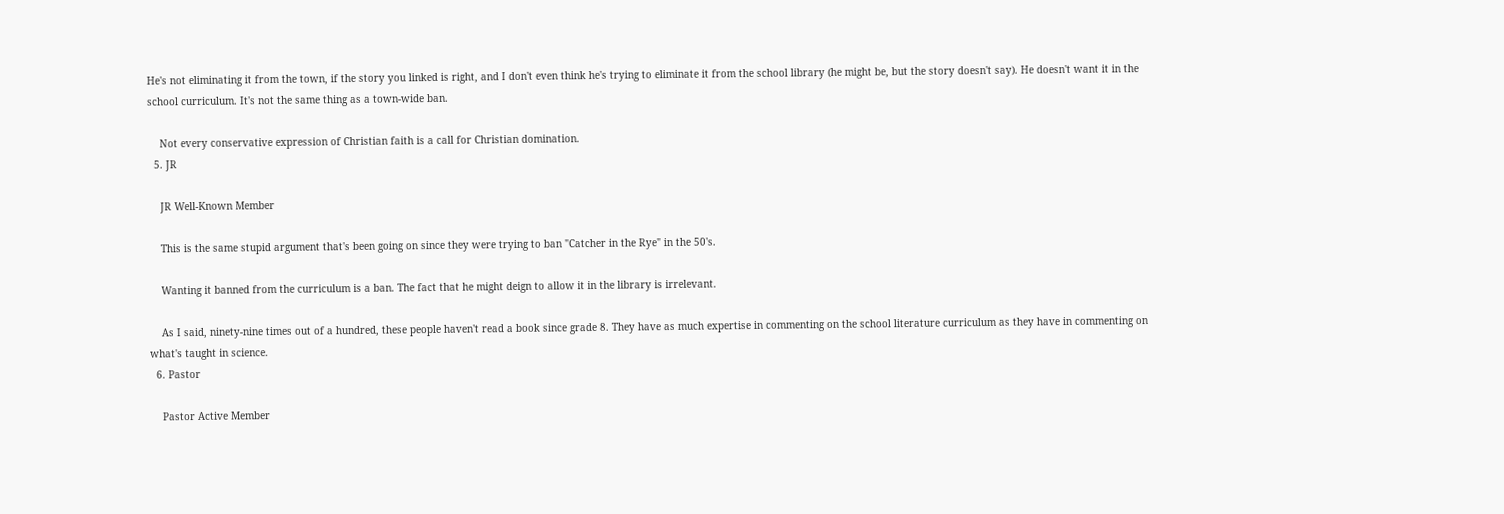He's not eliminating it from the town, if the story you linked is right, and I don't even think he's trying to eliminate it from the school library (he might be, but the story doesn't say). He doesn't want it in the school curriculum. It's not the same thing as a town-wide ban.

    Not every conservative expression of Christian faith is a call for Christian domination.
  5. JR

    JR Well-Known Member

    This is the same stupid argument that's been going on since they were trying to ban "Catcher in the Rye" in the 50's.

    Wanting it banned from the curriculum is a ban. The fact that he might deign to allow it in the library is irrelevant.

    As I said, ninety-nine times out of a hundred, these people haven't read a book since grade 8. They have as much expertise in commenting on the school literature curriculum as they have in commenting on what's taught in science.
  6. Pastor

    Pastor Active Member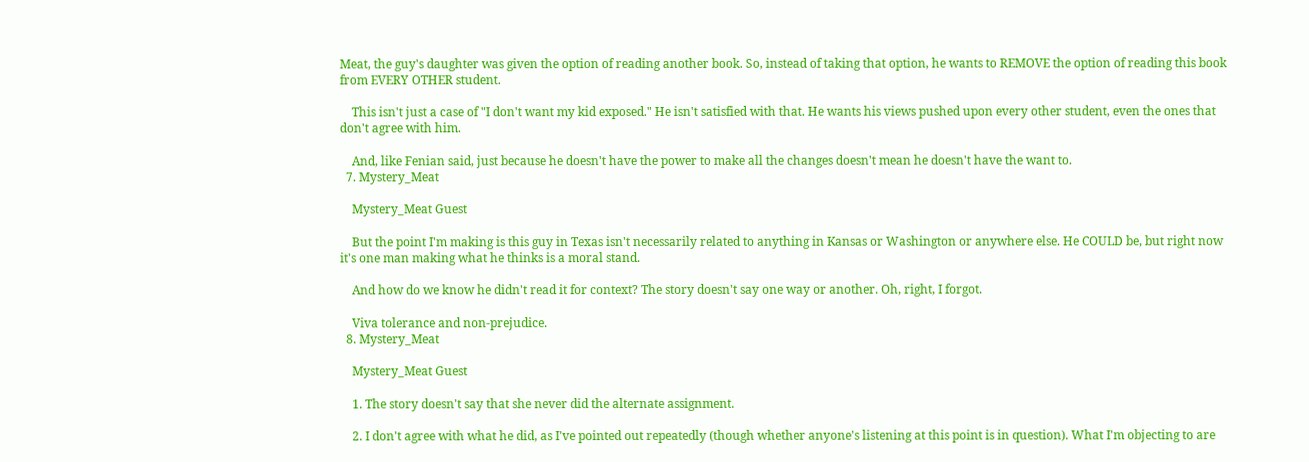Meat, the guy's daughter was given the option of reading another book. So, instead of taking that option, he wants to REMOVE the option of reading this book from EVERY OTHER student.

    This isn't just a case of "I don't want my kid exposed." He isn't satisfied with that. He wants his views pushed upon every other student, even the ones that don't agree with him.

    And, like Fenian said, just because he doesn't have the power to make all the changes doesn't mean he doesn't have the want to.
  7. Mystery_Meat

    Mystery_Meat Guest

    But the point I'm making is this guy in Texas isn't necessarily related to anything in Kansas or Washington or anywhere else. He COULD be, but right now it's one man making what he thinks is a moral stand.

    And how do we know he didn't read it for context? The story doesn't say one way or another. Oh, right, I forgot.

    Viva tolerance and non-prejudice.
  8. Mystery_Meat

    Mystery_Meat Guest

    1. The story doesn't say that she never did the alternate assignment.

    2. I don't agree with what he did, as I've pointed out repeatedly (though whether anyone's listening at this point is in question). What I'm objecting to are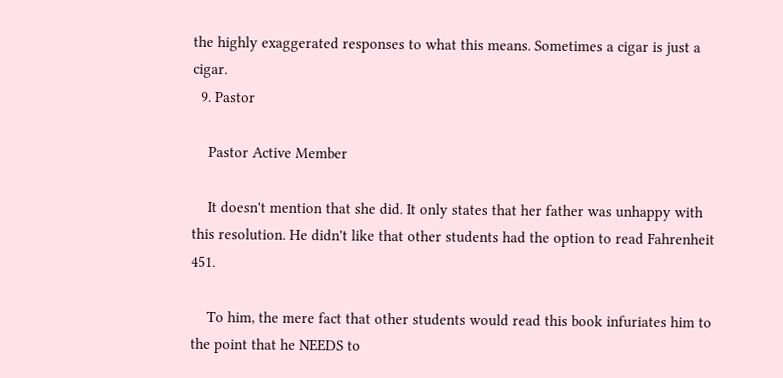the highly exaggerated responses to what this means. Sometimes a cigar is just a cigar.
  9. Pastor

    Pastor Active Member

    It doesn't mention that she did. It only states that her father was unhappy with this resolution. He didn't like that other students had the option to read Fahrenheit 451.

    To him, the mere fact that other students would read this book infuriates him to the point that he NEEDS to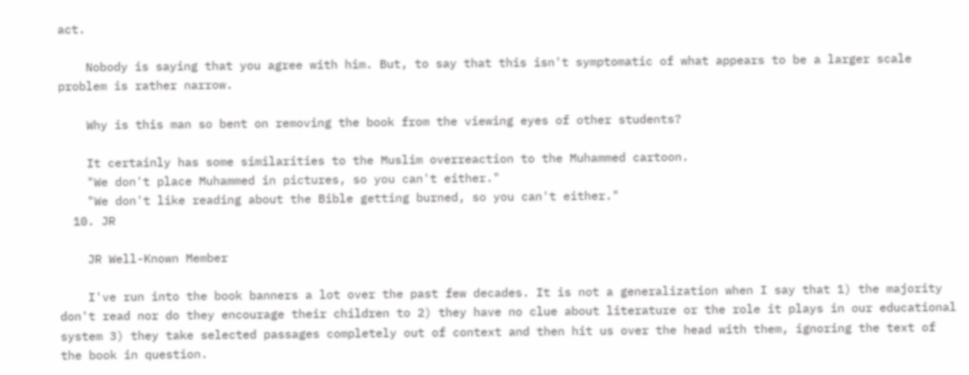act.

    Nobody is saying that you agree with him. But, to say that this isn't symptomatic of what appears to be a larger scale problem is rather narrow.

    Why is this man so bent on removing the book from the viewing eyes of other students?

    It certainly has some similarities to the Muslim overreaction to the Muhammed cartoon.
    "We don't place Muhammed in pictures, so you can't either."
    "We don't like reading about the Bible getting burned, so you can't either."
  10. JR

    JR Well-Known Member

    I've run into the book banners a lot over the past few decades. It is not a generalization when I say that 1) the majority don't read nor do they encourage their children to 2) they have no clue about literature or the role it plays in our educational system 3) they take selected passages completely out of context and then hit us over the head with them, ignoring the text of the book in question.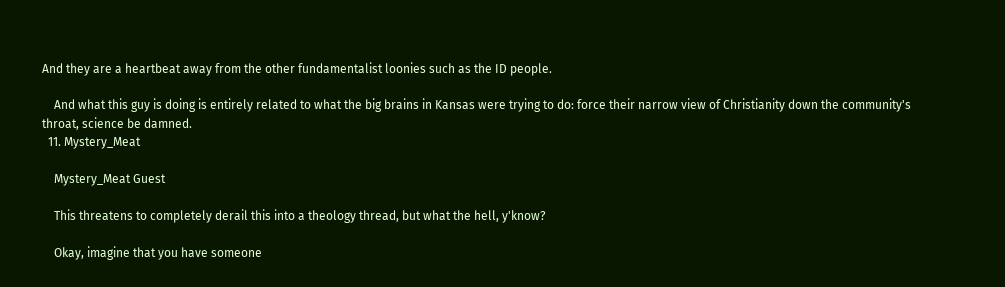And they are a heartbeat away from the other fundamentalist loonies such as the ID people.

    And what this guy is doing is entirely related to what the big brains in Kansas were trying to do: force their narrow view of Christianity down the community's throat, science be damned.
  11. Mystery_Meat

    Mystery_Meat Guest

    This threatens to completely derail this into a theology thread, but what the hell, y'know?

    Okay, imagine that you have someone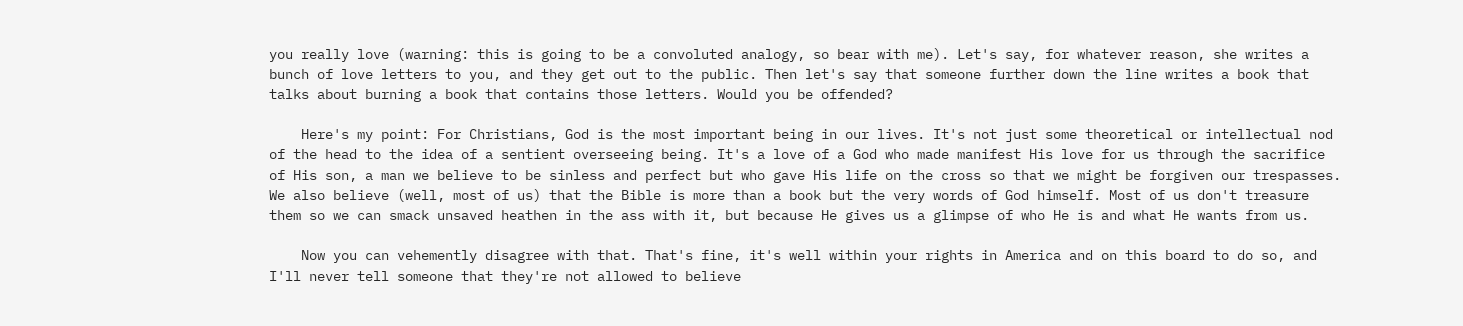you really love (warning: this is going to be a convoluted analogy, so bear with me). Let's say, for whatever reason, she writes a bunch of love letters to you, and they get out to the public. Then let's say that someone further down the line writes a book that talks about burning a book that contains those letters. Would you be offended?

    Here's my point: For Christians, God is the most important being in our lives. It's not just some theoretical or intellectual nod of the head to the idea of a sentient overseeing being. It's a love of a God who made manifest His love for us through the sacrifice of His son, a man we believe to be sinless and perfect but who gave His life on the cross so that we might be forgiven our trespasses. We also believe (well, most of us) that the Bible is more than a book but the very words of God himself. Most of us don't treasure them so we can smack unsaved heathen in the ass with it, but because He gives us a glimpse of who He is and what He wants from us.

    Now you can vehemently disagree with that. That's fine, it's well within your rights in America and on this board to do so, and I'll never tell someone that they're not allowed to believe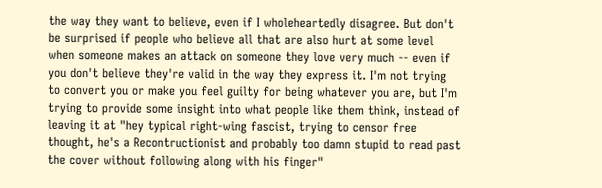the way they want to believe, even if I wholeheartedly disagree. But don't be surprised if people who believe all that are also hurt at some level when someone makes an attack on someone they love very much -- even if you don't believe they're valid in the way they express it. I'm not trying to convert you or make you feel guilty for being whatever you are, but I'm trying to provide some insight into what people like them think, instead of leaving it at "hey typical right-wing fascist, trying to censor free thought, he's a Recontructionist and probably too damn stupid to read past the cover without following along with his finger"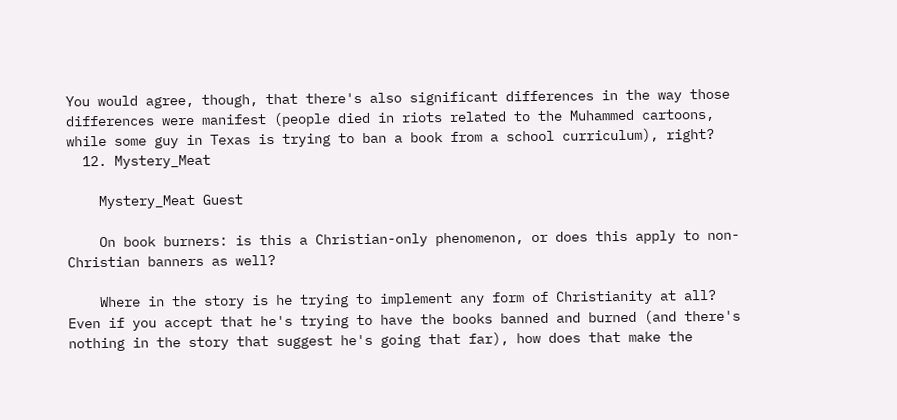You would agree, though, that there's also significant differences in the way those differences were manifest (people died in riots related to the Muhammed cartoons, while some guy in Texas is trying to ban a book from a school curriculum), right?
  12. Mystery_Meat

    Mystery_Meat Guest

    On book burners: is this a Christian-only phenomenon, or does this apply to non-Christian banners as well?

    Where in the story is he trying to implement any form of Christianity at all? Even if you accept that he's trying to have the books banned and burned (and there's nothing in the story that suggest he's going that far), how does that make the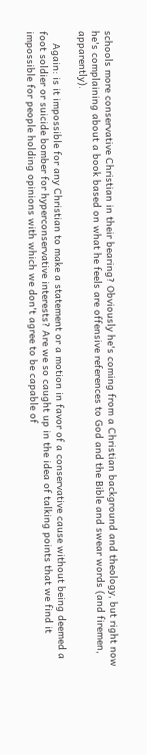schools more conservative Christian in their bearing? Obviously he's coming from a Christian background and theology, but right now he's complaining about a book based on what he feels are offensive references to God and the Bible and swear words (and firemen, apparently).

    Again: is it impossible for any Christian to make a statement or a motion in favor of a conservative cause without being deemed a foot soldier or suicide bomber for hyperconservative interests? Are we so caught up in the idea of talking points that we find it impossible for people holding opinions with which we don't agree to be capable of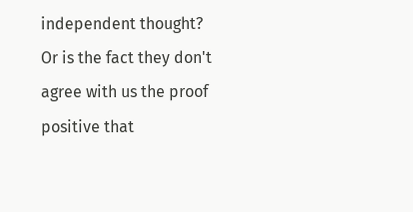independent thought? Or is the fact they don't agree with us the proof positive that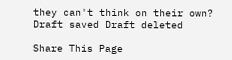they can't think on their own?
Draft saved Draft deleted

Share This Page